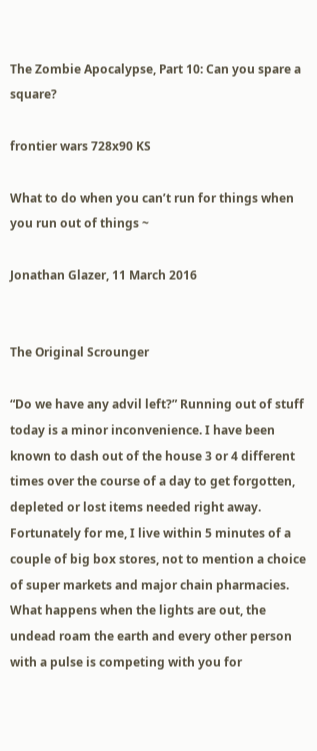The Zombie Apocalypse, Part 10: Can you spare a square?

frontier wars 728x90 KS

What to do when you can’t run for things when you run out of things ~

Jonathan Glazer, 11 March 2016


The Original Scrounger

“Do we have any advil left?” Running out of stuff today is a minor inconvenience. I have been known to dash out of the house 3 or 4 different times over the course of a day to get forgotten, depleted or lost items needed right away. Fortunately for me, I live within 5 minutes of a couple of big box stores, not to mention a choice of super markets and major chain pharmacies. What happens when the lights are out, the undead roam the earth and every other person with a pulse is competing with you for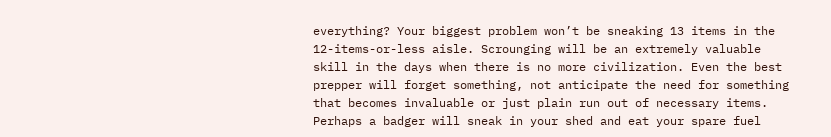everything? Your biggest problem won’t be sneaking 13 items in the 12-items-or-less aisle. Scrounging will be an extremely valuable skill in the days when there is no more civilization. Even the best prepper will forget something, not anticipate the need for something that becomes invaluable or just plain run out of necessary items. Perhaps a badger will sneak in your shed and eat your spare fuel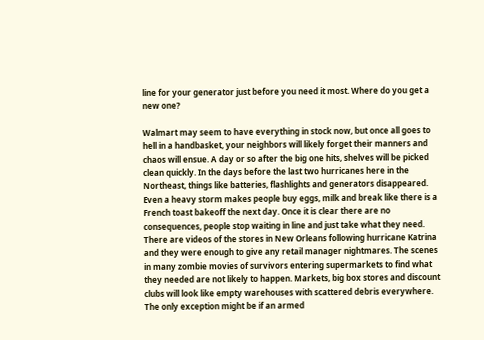line for your generator just before you need it most. Where do you get a new one?

Walmart may seem to have everything in stock now, but once all goes to hell in a handbasket, your neighbors will likely forget their manners and chaos will ensue. A day or so after the big one hits, shelves will be picked clean quickly. In the days before the last two hurricanes here in the Northeast, things like batteries, flashlights and generators disappeared. Even a heavy storm makes people buy eggs, milk and break like there is a French toast bakeoff the next day. Once it is clear there are no consequences, people stop waiting in line and just take what they need. There are videos of the stores in New Orleans following hurricane Katrina and they were enough to give any retail manager nightmares. The scenes in many zombie movies of survivors entering supermarkets to find what they needed are not likely to happen. Markets, big box stores and discount clubs will look like empty warehouses with scattered debris everywhere. The only exception might be if an armed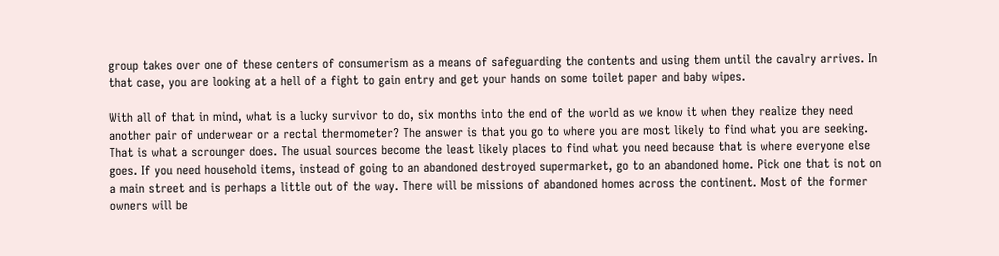group takes over one of these centers of consumerism as a means of safeguarding the contents and using them until the cavalry arrives. In that case, you are looking at a hell of a fight to gain entry and get your hands on some toilet paper and baby wipes.

With all of that in mind, what is a lucky survivor to do, six months into the end of the world as we know it when they realize they need another pair of underwear or a rectal thermometer? The answer is that you go to where you are most likely to find what you are seeking. That is what a scrounger does. The usual sources become the least likely places to find what you need because that is where everyone else goes. If you need household items, instead of going to an abandoned destroyed supermarket, go to an abandoned home. Pick one that is not on a main street and is perhaps a little out of the way. There will be missions of abandoned homes across the continent. Most of the former owners will be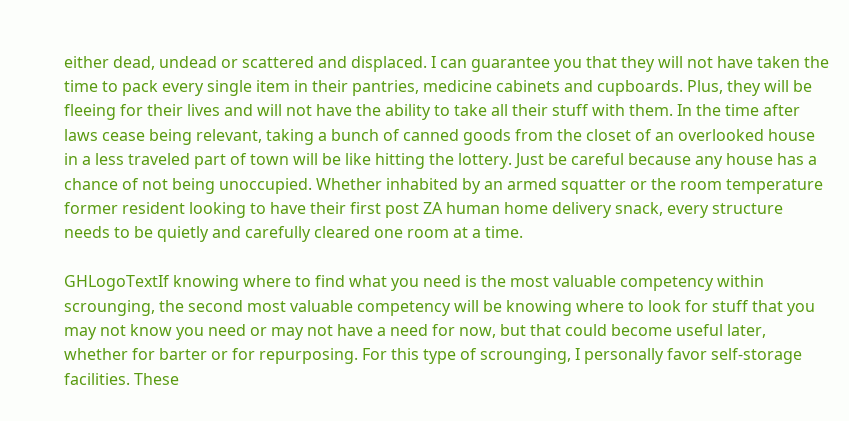either dead, undead or scattered and displaced. I can guarantee you that they will not have taken the time to pack every single item in their pantries, medicine cabinets and cupboards. Plus, they will be fleeing for their lives and will not have the ability to take all their stuff with them. In the time after laws cease being relevant, taking a bunch of canned goods from the closet of an overlooked house in a less traveled part of town will be like hitting the lottery. Just be careful because any house has a chance of not being unoccupied. Whether inhabited by an armed squatter or the room temperature former resident looking to have their first post ZA human home delivery snack, every structure needs to be quietly and carefully cleared one room at a time.

GHLogoTextIf knowing where to find what you need is the most valuable competency within scrounging, the second most valuable competency will be knowing where to look for stuff that you may not know you need or may not have a need for now, but that could become useful later, whether for barter or for repurposing. For this type of scrounging, I personally favor self-storage facilities. These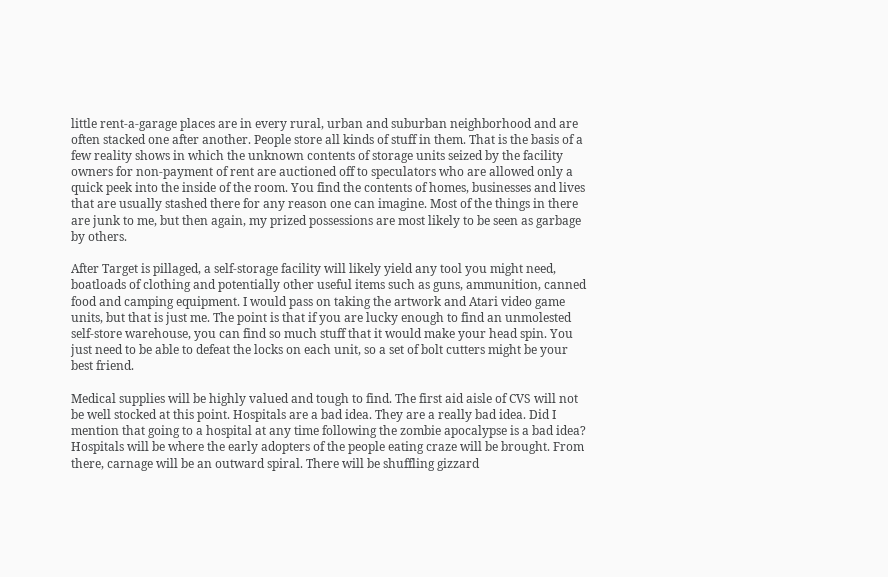little rent-a-garage places are in every rural, urban and suburban neighborhood and are often stacked one after another. People store all kinds of stuff in them. That is the basis of a few reality shows in which the unknown contents of storage units seized by the facility owners for non-payment of rent are auctioned off to speculators who are allowed only a quick peek into the inside of the room. You find the contents of homes, businesses and lives that are usually stashed there for any reason one can imagine. Most of the things in there are junk to me, but then again, my prized possessions are most likely to be seen as garbage by others.

After Target is pillaged, a self-storage facility will likely yield any tool you might need, boatloads of clothing and potentially other useful items such as guns, ammunition, canned food and camping equipment. I would pass on taking the artwork and Atari video game units, but that is just me. The point is that if you are lucky enough to find an unmolested self-store warehouse, you can find so much stuff that it would make your head spin. You just need to be able to defeat the locks on each unit, so a set of bolt cutters might be your best friend.

Medical supplies will be highly valued and tough to find. The first aid aisle of CVS will not be well stocked at this point. Hospitals are a bad idea. They are a really bad idea. Did I mention that going to a hospital at any time following the zombie apocalypse is a bad idea? Hospitals will be where the early adopters of the people eating craze will be brought. From there, carnage will be an outward spiral. There will be shuffling gizzard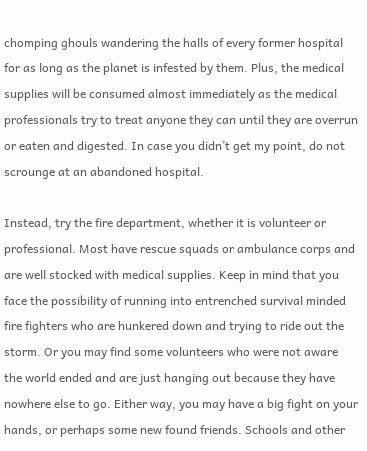chomping ghouls wandering the halls of every former hospital for as long as the planet is infested by them. Plus, the medical supplies will be consumed almost immediately as the medical professionals try to treat anyone they can until they are overrun or eaten and digested. In case you didn’t get my point, do not scrounge at an abandoned hospital.

Instead, try the fire department, whether it is volunteer or professional. Most have rescue squads or ambulance corps and are well stocked with medical supplies. Keep in mind that you face the possibility of running into entrenched survival minded fire fighters who are hunkered down and trying to ride out the storm. Or you may find some volunteers who were not aware the world ended and are just hanging out because they have nowhere else to go. Either way, you may have a big fight on your hands, or perhaps some new found friends. Schools and other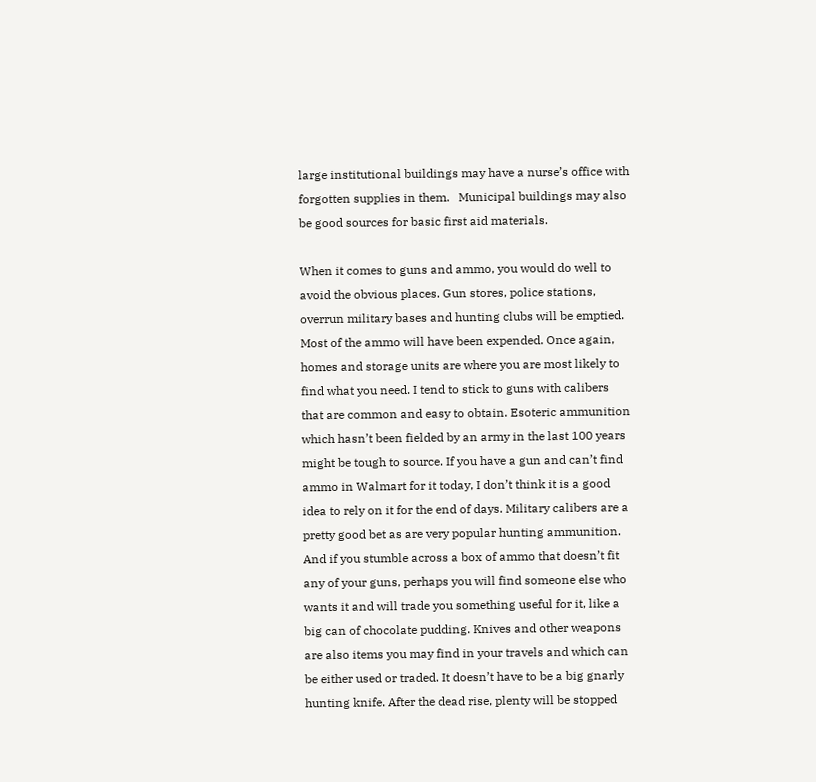large institutional buildings may have a nurse’s office with forgotten supplies in them.   Municipal buildings may also be good sources for basic first aid materials.

When it comes to guns and ammo, you would do well to avoid the obvious places. Gun stores, police stations, overrun military bases and hunting clubs will be emptied. Most of the ammo will have been expended. Once again, homes and storage units are where you are most likely to find what you need. I tend to stick to guns with calibers that are common and easy to obtain. Esoteric ammunition which hasn’t been fielded by an army in the last 100 years might be tough to source. If you have a gun and can’t find ammo in Walmart for it today, I don’t think it is a good idea to rely on it for the end of days. Military calibers are a pretty good bet as are very popular hunting ammunition. And if you stumble across a box of ammo that doesn’t fit any of your guns, perhaps you will find someone else who wants it and will trade you something useful for it, like a big can of chocolate pudding. Knives and other weapons are also items you may find in your travels and which can be either used or traded. It doesn’t have to be a big gnarly hunting knife. After the dead rise, plenty will be stopped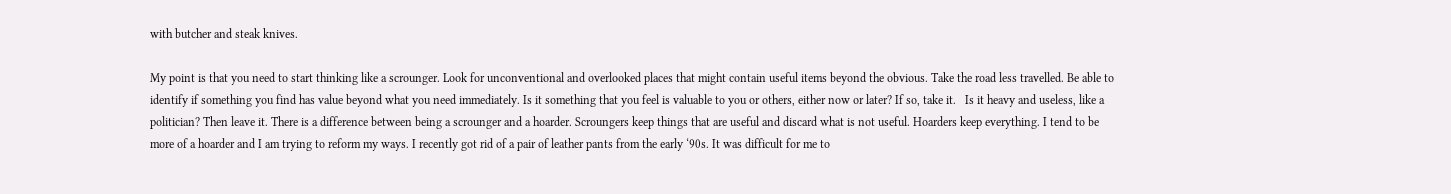with butcher and steak knives.

My point is that you need to start thinking like a scrounger. Look for unconventional and overlooked places that might contain useful items beyond the obvious. Take the road less travelled. Be able to identify if something you find has value beyond what you need immediately. Is it something that you feel is valuable to you or others, either now or later? If so, take it.   Is it heavy and useless, like a politician? Then leave it. There is a difference between being a scrounger and a hoarder. Scroungers keep things that are useful and discard what is not useful. Hoarders keep everything. I tend to be more of a hoarder and I am trying to reform my ways. I recently got rid of a pair of leather pants from the early ‘90s. It was difficult for me to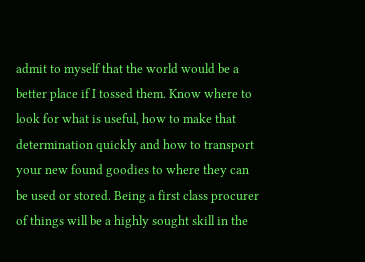admit to myself that the world would be a better place if I tossed them. Know where to look for what is useful, how to make that determination quickly and how to transport your new found goodies to where they can be used or stored. Being a first class procurer of things will be a highly sought skill in the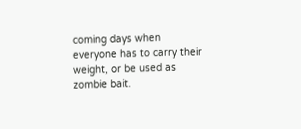coming days when everyone has to carry their weight, or be used as zombie bait.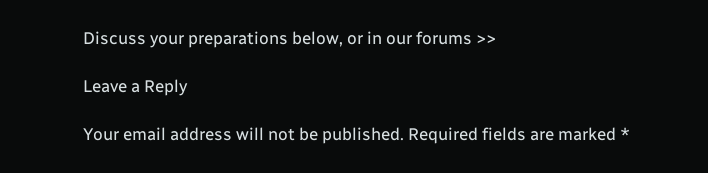Discuss your preparations below, or in our forums >>

Leave a Reply

Your email address will not be published. Required fields are marked *